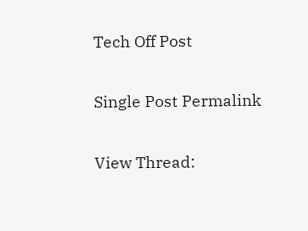Tech Off Post

Single Post Permalink

View Thread: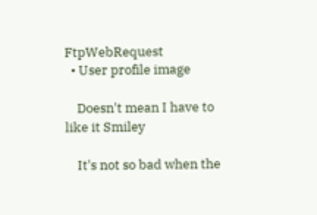FtpWebRequest
  • User profile image

    Doesn't mean I have to like it Smiley

    It's not so bad when the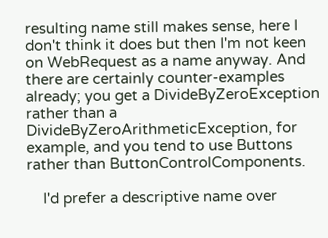resulting name still makes sense, here I don't think it does but then I'm not keen on WebRequest as a name anyway. And there are certainly counter-examples already; you get a DivideByZeroException rather than a DivideByZeroArithmeticException, for example, and you tend to use Buttons rather than ButtonControlComponents.

    I'd prefer a descriptive name over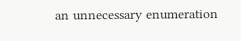an unnecessary enumeration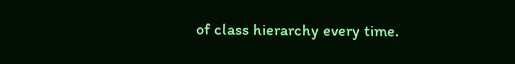of class hierarchy every time.